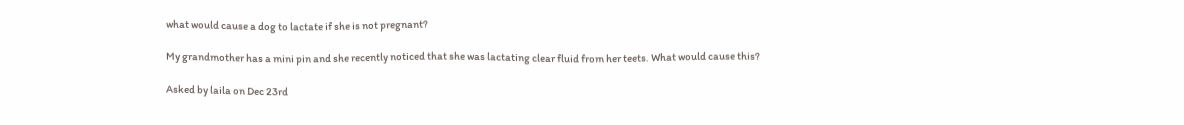what would cause a dog to lactate if she is not pregnant?

My grandmother has a mini pin and she recently noticed that she was lactating clear fluid from her teets. What would cause this?

Asked by laila on Dec 23rd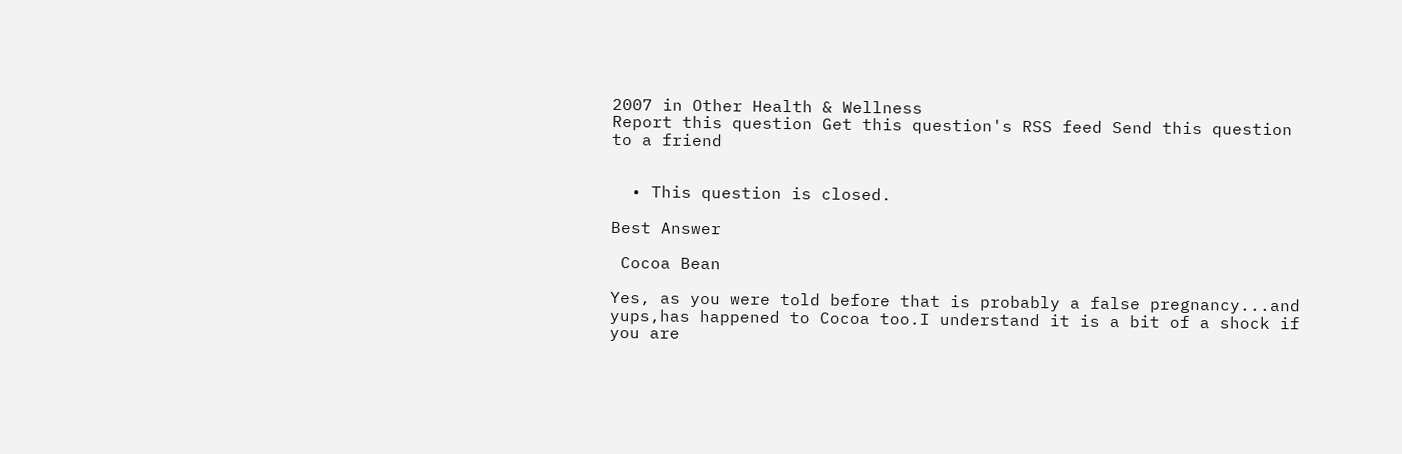2007 in Other Health & Wellness
Report this question Get this question's RSS feed Send this question to a friend


  • This question is closed.

Best Answer

 Cocoa Bean

Yes, as you were told before that is probably a false pregnancy...and yups,has happened to Cocoa too.I understand it is a bit of a shock if you are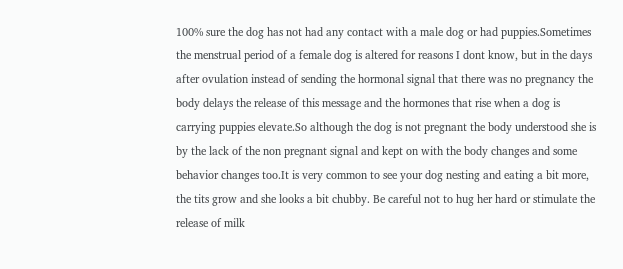100% sure the dog has not had any contact with a male dog or had puppies.Sometimes the menstrual period of a female dog is altered for reasons I dont know, but in the days after ovulation instead of sending the hormonal signal that there was no pregnancy the body delays the release of this message and the hormones that rise when a dog is carrying puppies elevate.So although the dog is not pregnant the body understood she is by the lack of the non pregnant signal and kept on with the body changes and some behavior changes too.It is very common to see your dog nesting and eating a bit more, the tits grow and she looks a bit chubby. Be careful not to hug her hard or stimulate the release of milk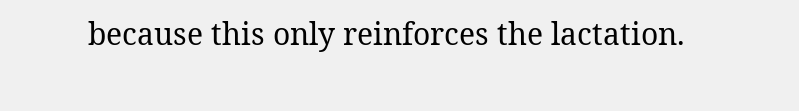because this only reinforces the lactation.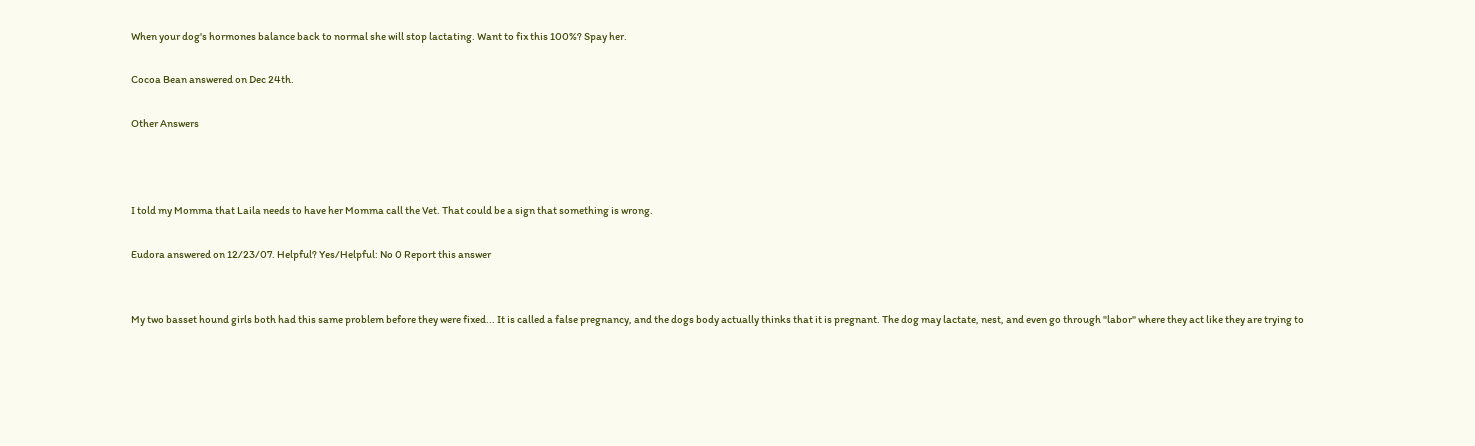When your dog's hormones balance back to normal she will stop lactating. Want to fix this 100%? Spay her.

Cocoa Bean answered on Dec 24th.

Other Answers



I told my Momma that Laila needs to have her Momma call the Vet. That could be a sign that something is wrong.

Eudora answered on 12/23/07. Helpful? Yes/Helpful: No 0 Report this answer


My two basset hound girls both had this same problem before they were fixed... It is called a false pregnancy, and the dogs body actually thinks that it is pregnant. The dog may lactate, nest, and even go through "labor" where they act like they are trying to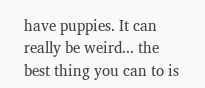have puppies. It can really be weird... the best thing you can to is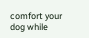comfort your dog while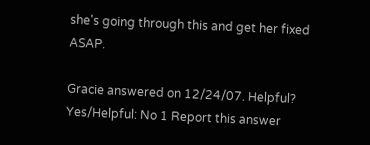she's going through this and get her fixed ASAP.

Gracie answered on 12/24/07. Helpful? Yes/Helpful: No 1 Report this answer